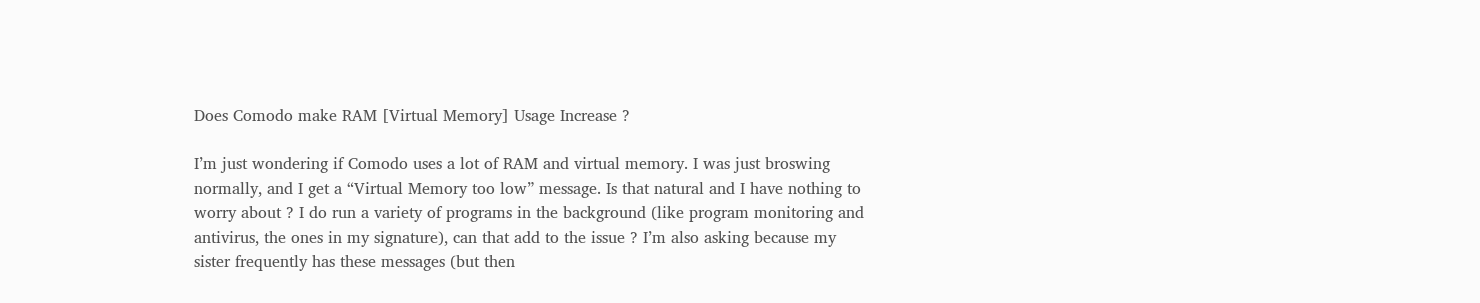Does Comodo make RAM [Virtual Memory] Usage Increase ?

I’m just wondering if Comodo uses a lot of RAM and virtual memory. I was just broswing normally, and I get a “Virtual Memory too low” message. Is that natural and I have nothing to worry about ? I do run a variety of programs in the background (like program monitoring and antivirus, the ones in my signature), can that add to the issue ? I’m also asking because my sister frequently has these messages (but then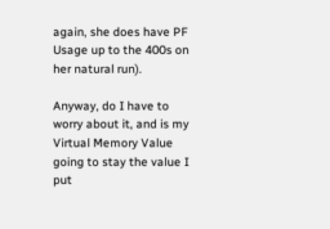again, she does have PF Usage up to the 400s on her natural run).

Anyway, do I have to worry about it, and is my Virtual Memory Value going to stay the value I put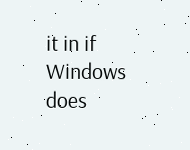it in if Windows does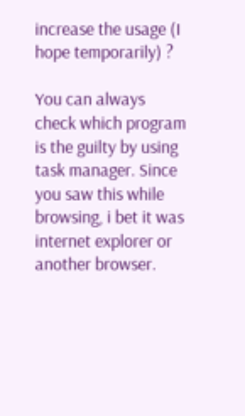increase the usage (I hope temporarily) ?

You can always check which program is the guilty by using task manager. Since you saw this while browsing, i bet it was internet explorer or another browser.